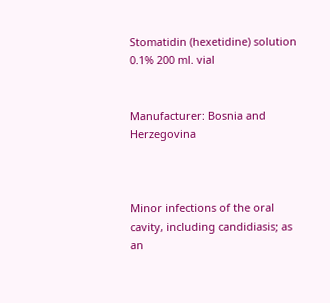Stomatidin (hexetidine) solution 0.1% 200 ml. vial


Manufacturer: Bosnia and Herzegovina



Minor infections of the oral cavity, including candidiasis; as an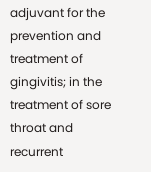adjuvant for the prevention and treatment of gingivitis; in the treatment of sore throat and recurrent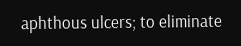aphthous ulcers; to eliminate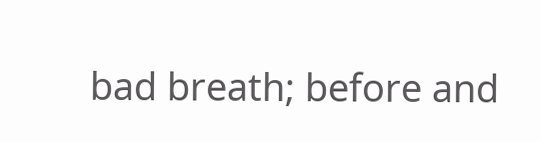bad breath; before and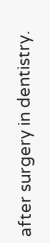after surgery in dentistry.